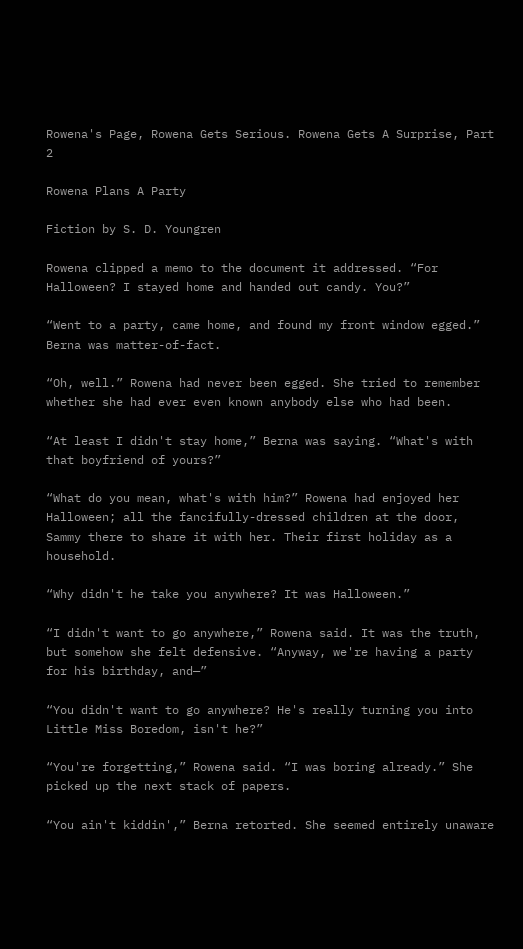Rowena's Page, Rowena Gets Serious. Rowena Gets A Surprise, Part 2

Rowena Plans A Party

Fiction by S. D. Youngren

Rowena clipped a memo to the document it addressed. “For Halloween? I stayed home and handed out candy. You?”

“Went to a party, came home, and found my front window egged.” Berna was matter-of-fact.

“Oh, well.” Rowena had never been egged. She tried to remember whether she had ever even known anybody else who had been.

“At least I didn't stay home,” Berna was saying. “What's with that boyfriend of yours?”

“What do you mean, what's with him?” Rowena had enjoyed her Halloween; all the fancifully-dressed children at the door, Sammy there to share it with her. Their first holiday as a household.

“Why didn't he take you anywhere? It was Halloween.”

“I didn't want to go anywhere,” Rowena said. It was the truth, but somehow she felt defensive. “Anyway, we're having a party for his birthday, and—”

“You didn't want to go anywhere? He's really turning you into Little Miss Boredom, isn't he?”

“You're forgetting,” Rowena said. “I was boring already.” She picked up the next stack of papers.

“You ain't kiddin',” Berna retorted. She seemed entirely unaware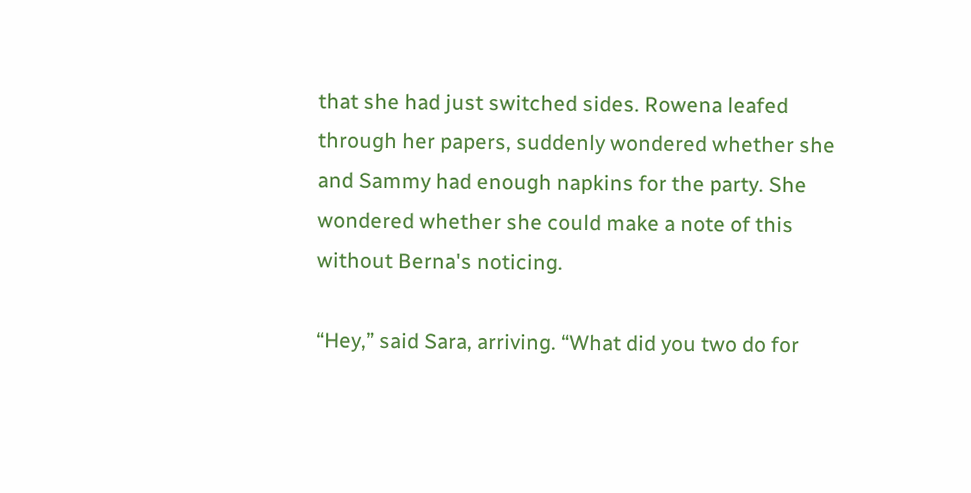that she had just switched sides. Rowena leafed through her papers, suddenly wondered whether she and Sammy had enough napkins for the party. She wondered whether she could make a note of this without Berna's noticing.

“Hey,” said Sara, arriving. “What did you two do for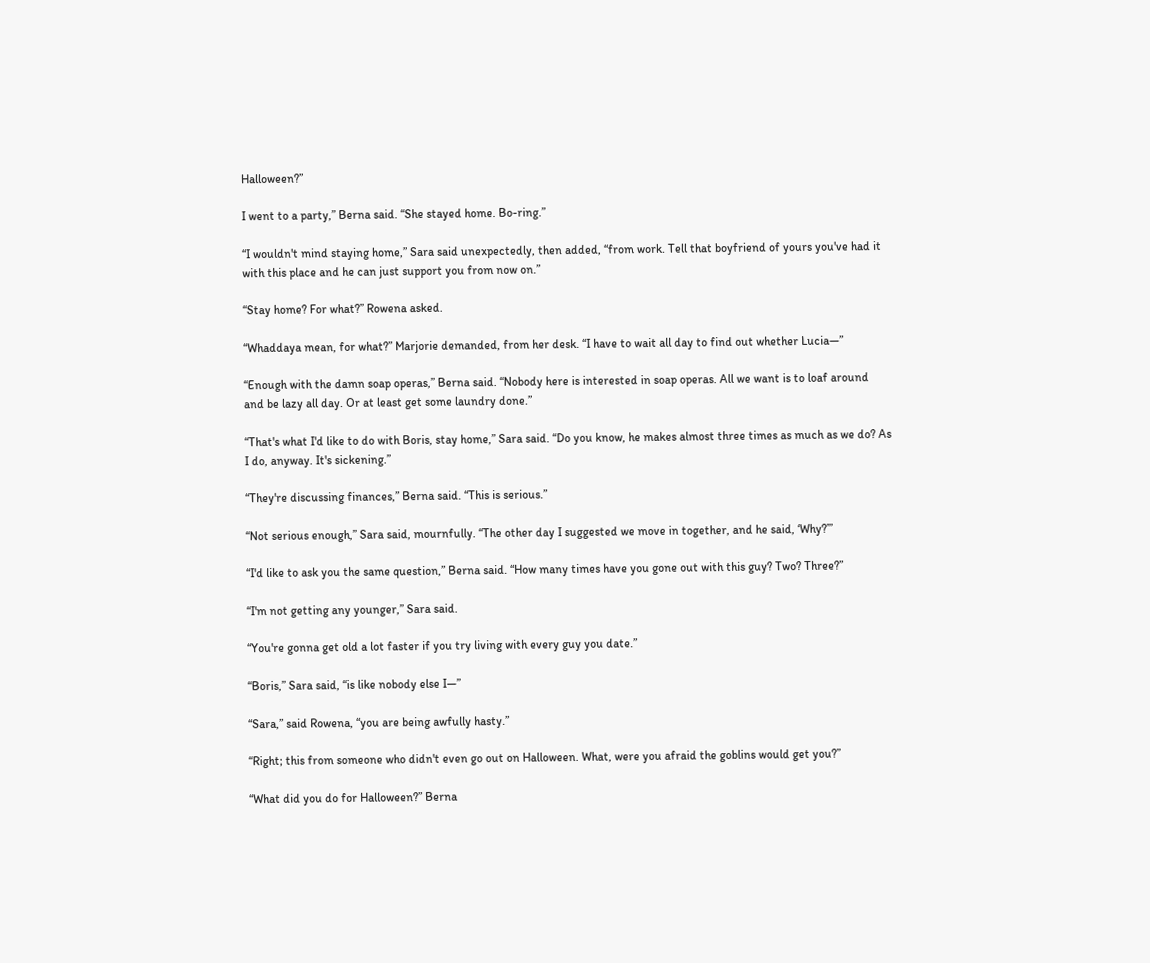Halloween?”

I went to a party,” Berna said. “She stayed home. Bo-ring.”

“I wouldn't mind staying home,” Sara said unexpectedly, then added, “from work. Tell that boyfriend of yours you've had it with this place and he can just support you from now on.”

“Stay home? For what?” Rowena asked.

“Whaddaya mean, for what?” Marjorie demanded, from her desk. “I have to wait all day to find out whether Lucia—”

“Enough with the damn soap operas,” Berna said. “Nobody here is interested in soap operas. All we want is to loaf around and be lazy all day. Or at least get some laundry done.”

“That's what I'd like to do with Boris, stay home,” Sara said. “Do you know, he makes almost three times as much as we do? As I do, anyway. It's sickening.”

“They're discussing finances,” Berna said. “This is serious.”

“Not serious enough,” Sara said, mournfully. “The other day I suggested we move in together, and he said, ‘Why?’”

“I'd like to ask you the same question,” Berna said. “How many times have you gone out with this guy? Two? Three?”

“I'm not getting any younger,” Sara said.

“You're gonna get old a lot faster if you try living with every guy you date.”

“Boris,” Sara said, “is like nobody else I—”

“Sara,” said Rowena, “you are being awfully hasty.”

“Right; this from someone who didn't even go out on Halloween. What, were you afraid the goblins would get you?”

“What did you do for Halloween?” Berna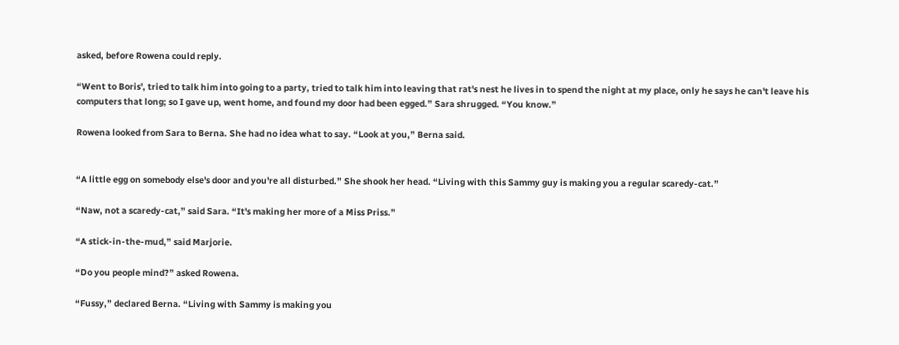asked, before Rowena could reply.

“Went to Boris', tried to talk him into going to a party, tried to talk him into leaving that rat's nest he lives in to spend the night at my place, only he says he can't leave his computers that long; so I gave up, went home, and found my door had been egged.” Sara shrugged. “You know.”

Rowena looked from Sara to Berna. She had no idea what to say. “Look at you,” Berna said.


“A little egg on somebody else's door and you're all disturbed.” She shook her head. “Living with this Sammy guy is making you a regular scaredy-cat.”

“Naw, not a scaredy-cat,” said Sara. “It's making her more of a Miss Priss.”

“A stick-in-the-mud,” said Marjorie.

“Do you people mind?” asked Rowena.

“Fussy,” declared Berna. “Living with Sammy is making you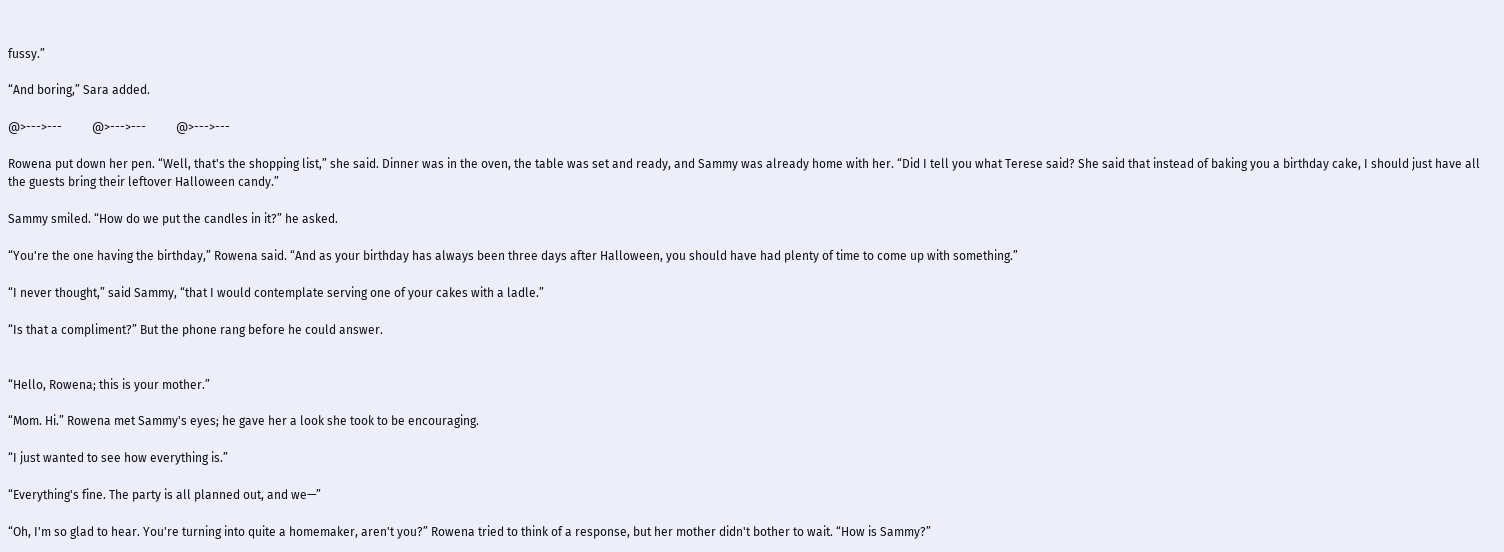fussy.”

“And boring,” Sara added.

@>--->---          @>--->---          @>--->---

Rowena put down her pen. “Well, that's the shopping list,” she said. Dinner was in the oven, the table was set and ready, and Sammy was already home with her. “Did I tell you what Terese said? She said that instead of baking you a birthday cake, I should just have all the guests bring their leftover Halloween candy.”

Sammy smiled. “How do we put the candles in it?” he asked.

“You're the one having the birthday,” Rowena said. “And as your birthday has always been three days after Halloween, you should have had plenty of time to come up with something.”

“I never thought,” said Sammy, “that I would contemplate serving one of your cakes with a ladle.”

“Is that a compliment?” But the phone rang before he could answer.


“Hello, Rowena; this is your mother.”

“Mom. Hi.” Rowena met Sammy's eyes; he gave her a look she took to be encouraging.

“I just wanted to see how everything is.”

“Everything's fine. The party is all planned out, and we—”

“Oh, I'm so glad to hear. You're turning into quite a homemaker, aren't you?” Rowena tried to think of a response, but her mother didn't bother to wait. “How is Sammy?”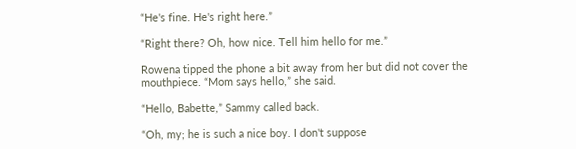“He's fine. He's right here.”

“Right there? Oh, how nice. Tell him hello for me.”

Rowena tipped the phone a bit away from her but did not cover the mouthpiece. “Mom says hello,” she said.

“Hello, Babette,” Sammy called back.

“Oh, my; he is such a nice boy. I don't suppose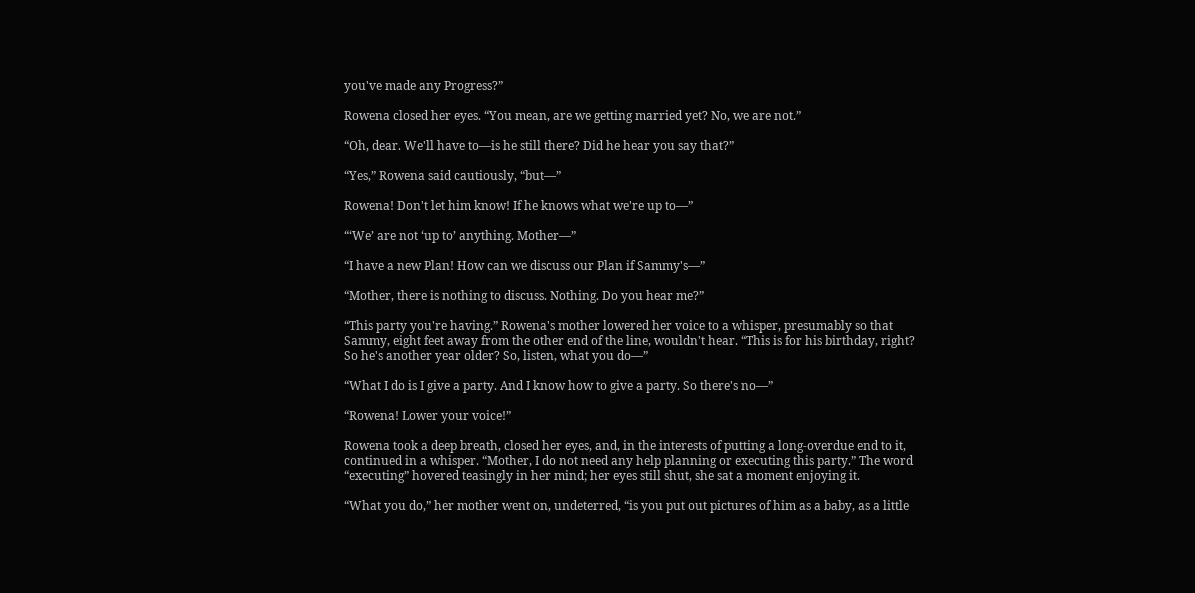you've made any Progress?”

Rowena closed her eyes. “You mean, are we getting married yet? No, we are not.”

“Oh, dear. We'll have to—is he still there? Did he hear you say that?”

“Yes,” Rowena said cautiously, “but—”

Rowena! Don't let him know! If he knows what we're up to—”

“‘We’ are not ‘up to’ anything. Mother—”

“I have a new Plan! How can we discuss our Plan if Sammy's—”

“Mother, there is nothing to discuss. Nothing. Do you hear me?”

“This party you're having.” Rowena's mother lowered her voice to a whisper, presumably so that Sammy, eight feet away from the other end of the line, wouldn't hear. “This is for his birthday, right? So he's another year older? So, listen, what you do—”

“What I do is I give a party. And I know how to give a party. So there's no—”

“Rowena! Lower your voice!”

Rowena took a deep breath, closed her eyes, and, in the interests of putting a long-overdue end to it, continued in a whisper. “Mother, I do not need any help planning or executing this party.” The word “executing” hovered teasingly in her mind; her eyes still shut, she sat a moment enjoying it.

“What you do,” her mother went on, undeterred, “is you put out pictures of him as a baby, as a little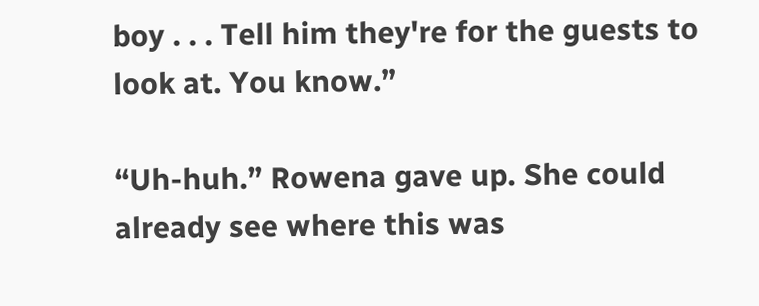boy . . . Tell him they're for the guests to look at. You know.”

“Uh-huh.” Rowena gave up. She could already see where this was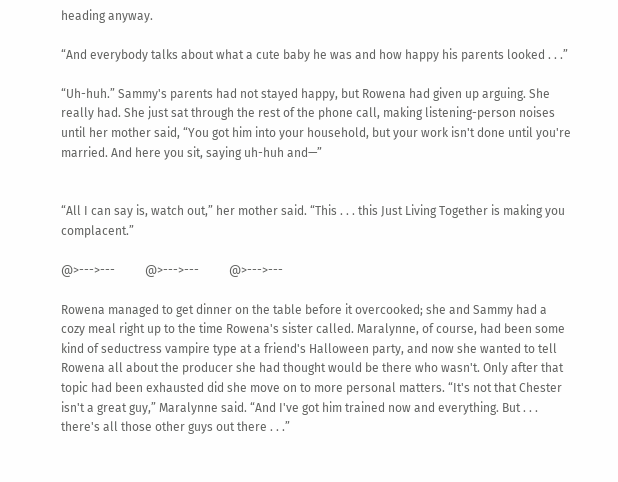heading anyway.

“And everybody talks about what a cute baby he was and how happy his parents looked . . .”

“Uh-huh.” Sammy's parents had not stayed happy, but Rowena had given up arguing. She really had. She just sat through the rest of the phone call, making listening-person noises until her mother said, “You got him into your household, but your work isn't done until you're married. And here you sit, saying uh-huh and—”


“All I can say is, watch out,” her mother said. “This . . . this Just Living Together is making you complacent.”

@>--->---          @>--->---          @>--->---

Rowena managed to get dinner on the table before it overcooked; she and Sammy had a cozy meal right up to the time Rowena's sister called. Maralynne, of course, had been some kind of seductress vampire type at a friend's Halloween party, and now she wanted to tell Rowena all about the producer she had thought would be there who wasn't. Only after that topic had been exhausted did she move on to more personal matters. “It's not that Chester isn't a great guy,” Maralynne said. “And I've got him trained now and everything. But . . . there's all those other guys out there . . .”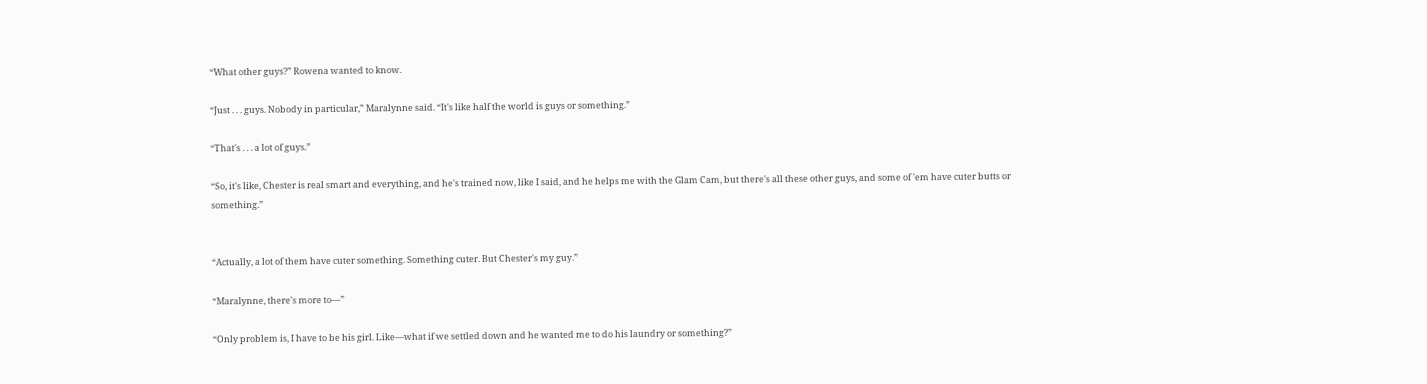“What other guys?” Rowena wanted to know.

“Just . . . guys. Nobody in particular,” Maralynne said. “It's like half the world is guys or something.”

“That's . . . a lot of guys.”

“So, it's like, Chester is real smart and everything, and he's trained now, like I said, and he helps me with the Glam Cam, but there's all these other guys, and some of 'em have cuter butts or something.”


“Actually, a lot of them have cuter something. Something cuter. But Chester's my guy.”

“Maralynne, there's more to—”

“Only problem is, I have to be his girl. Like—what if we settled down and he wanted me to do his laundry or something?”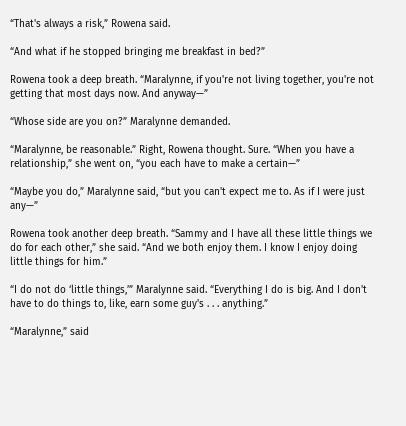“That's always a risk,” Rowena said.

“And what if he stopped bringing me breakfast in bed?”

Rowena took a deep breath. “Maralynne, if you're not living together, you're not getting that most days now. And anyway—”

“Whose side are you on?” Maralynne demanded.

“Maralynne, be reasonable.” Right, Rowena thought. Sure. “When you have a relationship,” she went on, “you each have to make a certain—”

“Maybe you do,” Maralynne said, “but you can't expect me to. As if I were just any—”

Rowena took another deep breath. “Sammy and I have all these little things we do for each other,” she said. “And we both enjoy them. I know I enjoy doing little things for him.”

“I do not do ‘little things,’” Maralynne said. “Everything I do is big. And I don't have to do things to, like, earn some guy's . . . anything.”

“Maralynne,” said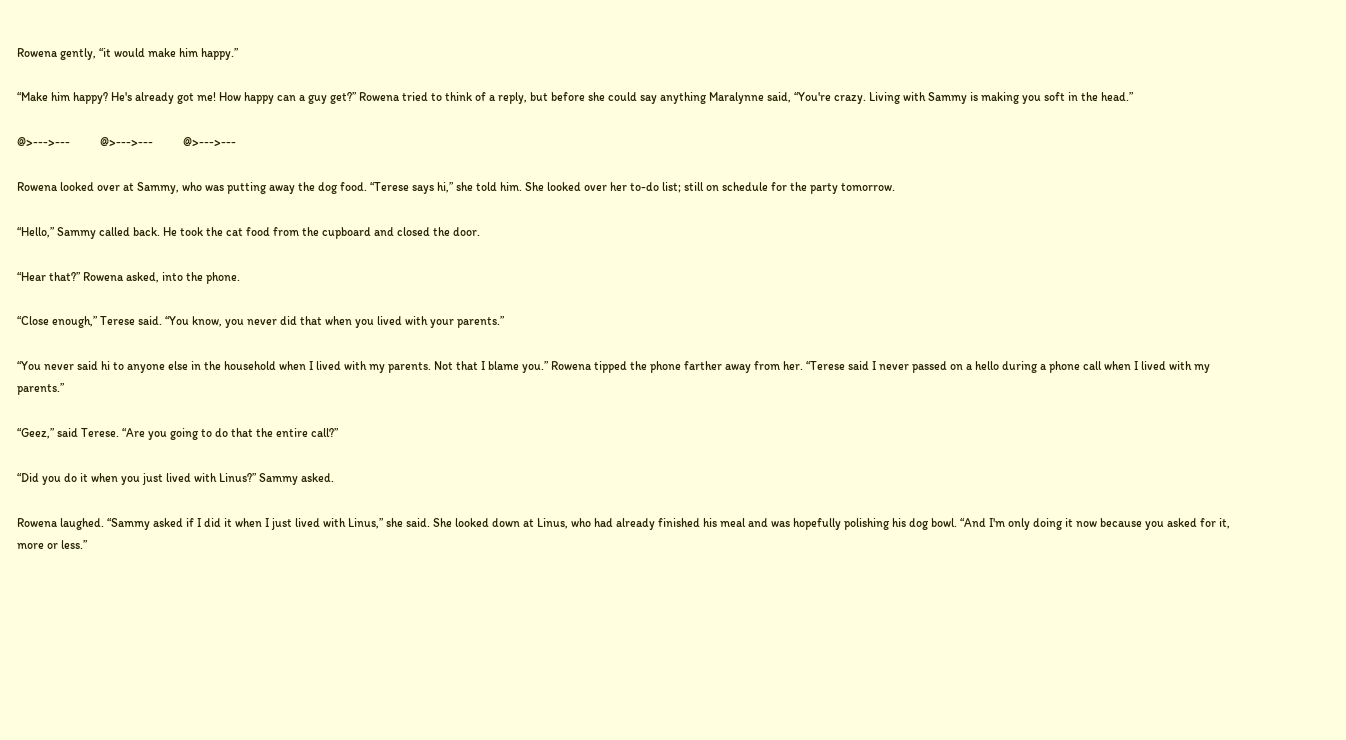Rowena gently, “it would make him happy.”

“Make him happy? He's already got me! How happy can a guy get?” Rowena tried to think of a reply, but before she could say anything Maralynne said, “You're crazy. Living with Sammy is making you soft in the head.”

@>--->---          @>--->---          @>--->---

Rowena looked over at Sammy, who was putting away the dog food. “Terese says hi,” she told him. She looked over her to-do list; still on schedule for the party tomorrow.

“Hello,” Sammy called back. He took the cat food from the cupboard and closed the door.

“Hear that?” Rowena asked, into the phone.

“Close enough,” Terese said. “You know, you never did that when you lived with your parents.”

“You never said hi to anyone else in the household when I lived with my parents. Not that I blame you.” Rowena tipped the phone farther away from her. “Terese said I never passed on a hello during a phone call when I lived with my parents.”

“Geez,” said Terese. “Are you going to do that the entire call?”

“Did you do it when you just lived with Linus?” Sammy asked.

Rowena laughed. “Sammy asked if I did it when I just lived with Linus,” she said. She looked down at Linus, who had already finished his meal and was hopefully polishing his dog bowl. “And I'm only doing it now because you asked for it, more or less.”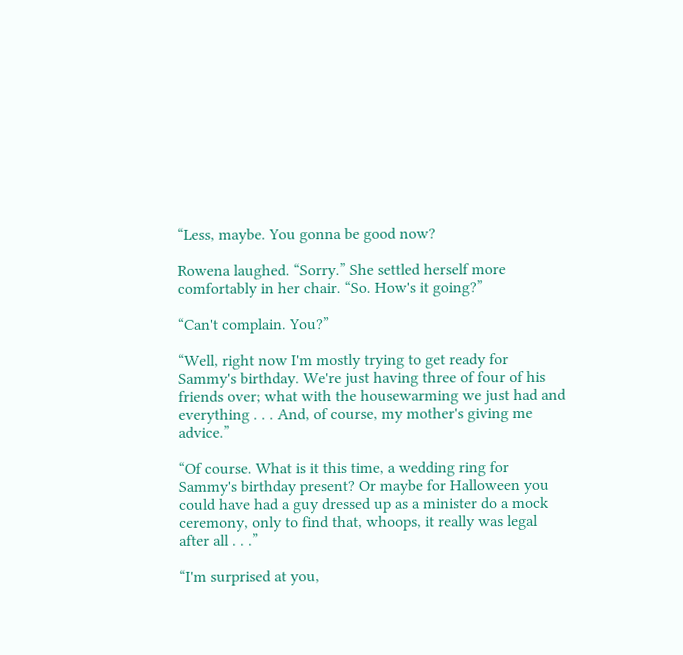“Less, maybe. You gonna be good now?

Rowena laughed. “Sorry.” She settled herself more comfortably in her chair. “So. How's it going?”

“Can't complain. You?”

“Well, right now I'm mostly trying to get ready for Sammy's birthday. We're just having three of four of his friends over; what with the housewarming we just had and everything . . . And, of course, my mother's giving me advice.”

“Of course. What is it this time, a wedding ring for Sammy's birthday present? Or maybe for Halloween you could have had a guy dressed up as a minister do a mock ceremony, only to find that, whoops, it really was legal after all . . .”

“I'm surprised at you,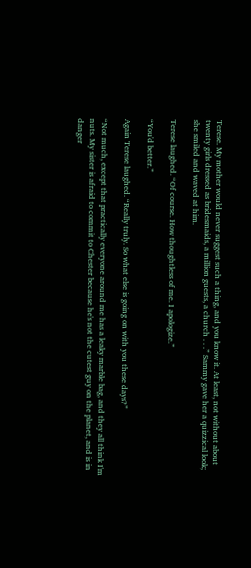Terese. My mother would never suggest such a thing, and you know it. At least, not without about twenty girls dressed as bridesmaids, a million guests, a church . . .” Sammy gave her a quizzical look; she smiled and waved at him.

Terese laughed. “Of course. How thoughtless of me. I apologize.”

“You'd better.”

Again Terese laughed. “Really truly. So what else is going on with you these days?”

“Not much, except that practically everyone around me has a leaky marble bag, and they all think I'm nuts. My sister is afraid to commit to Chester because he's not the cutest guy on the planet, and is in danger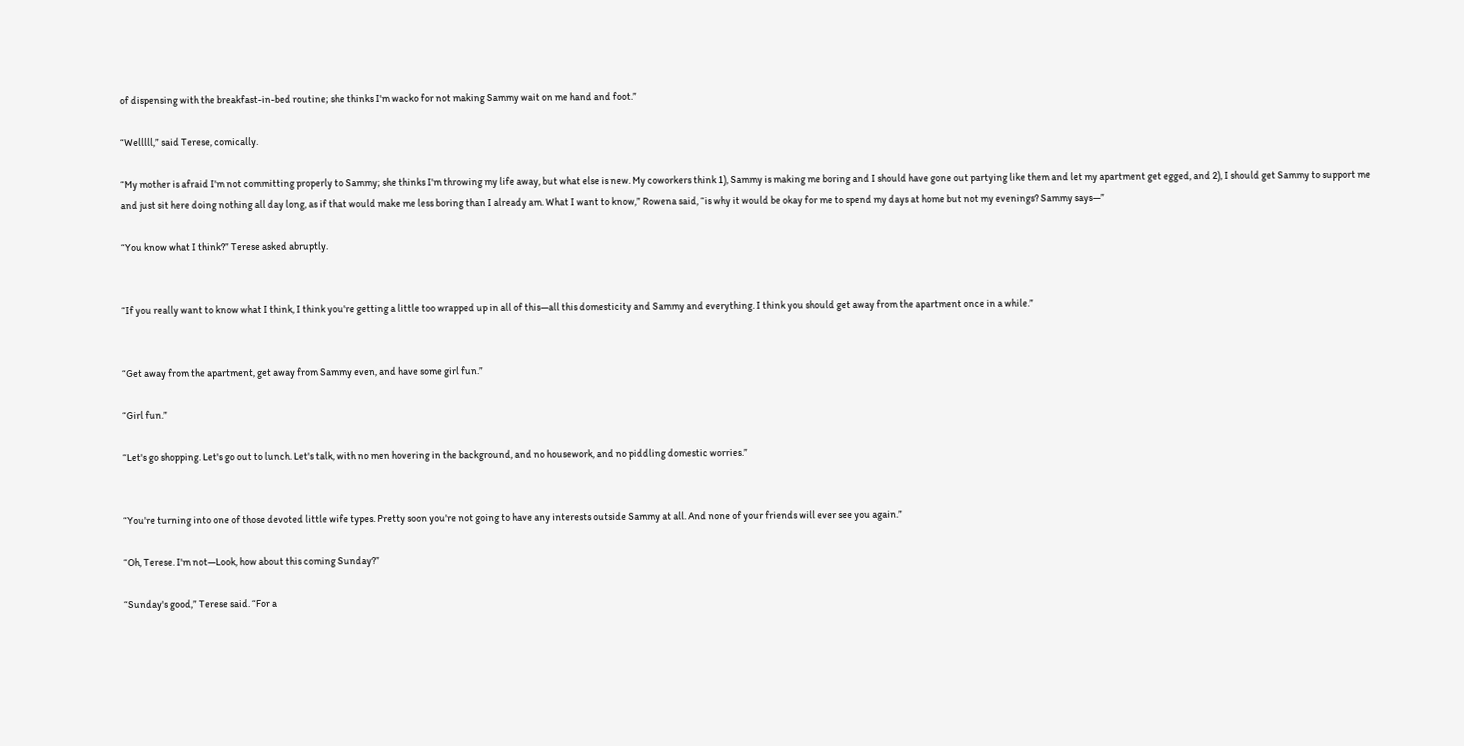of dispensing with the breakfast-in-bed routine; she thinks I'm wacko for not making Sammy wait on me hand and foot.”

“Welllll,” said Terese, comically.

“My mother is afraid I'm not committing properly to Sammy; she thinks I'm throwing my life away, but what else is new. My coworkers think 1), Sammy is making me boring and I should have gone out partying like them and let my apartment get egged, and 2), I should get Sammy to support me and just sit here doing nothing all day long, as if that would make me less boring than I already am. What I want to know,” Rowena said, “is why it would be okay for me to spend my days at home but not my evenings? Sammy says—”

“You know what I think?” Terese asked abruptly.


“If you really want to know what I think, I think you're getting a little too wrapped up in all of this—all this domesticity and Sammy and everything. I think you should get away from the apartment once in a while.”


“Get away from the apartment, get away from Sammy even, and have some girl fun.”

“Girl fun.”

“Let's go shopping. Let's go out to lunch. Let's talk, with no men hovering in the background, and no housework, and no piddling domestic worries.”


“You're turning into one of those devoted little wife types. Pretty soon you're not going to have any interests outside Sammy at all. And none of your friends will ever see you again.”

“Oh, Terese. I'm not—Look, how about this coming Sunday?”

“Sunday's good,” Terese said. “For a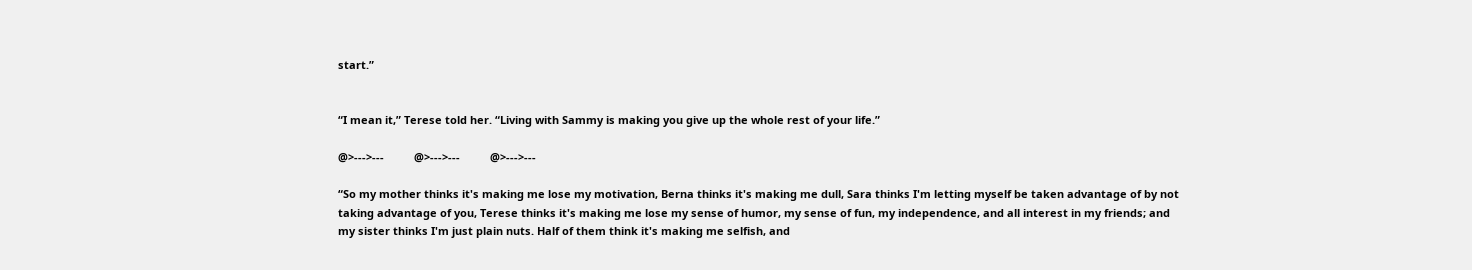start.”


“I mean it,” Terese told her. “Living with Sammy is making you give up the whole rest of your life.”

@>--->---          @>--->---          @>--->---

“So my mother thinks it's making me lose my motivation, Berna thinks it's making me dull, Sara thinks I'm letting myself be taken advantage of by not taking advantage of you, Terese thinks it's making me lose my sense of humor, my sense of fun, my independence, and all interest in my friends; and my sister thinks I'm just plain nuts. Half of them think it's making me selfish, and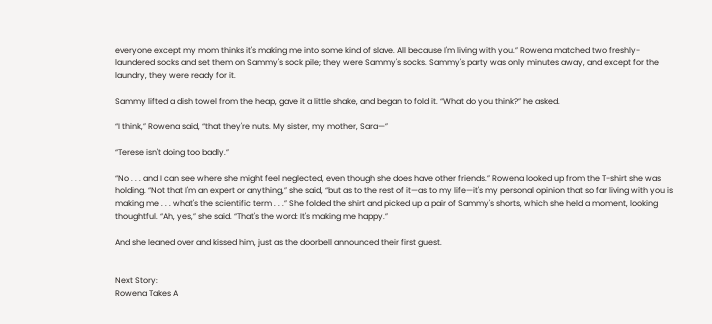everyone except my mom thinks it's making me into some kind of slave. All because I'm living with you.” Rowena matched two freshly-laundered socks and set them on Sammy's sock pile; they were Sammy's socks. Sammy's party was only minutes away, and except for the laundry, they were ready for it.

Sammy lifted a dish towel from the heap, gave it a little shake, and began to fold it. “What do you think?” he asked.

“I think,” Rowena said, “that they're nuts. My sister, my mother, Sara—”

“Terese isn't doing too badly.”

“No . . . and I can see where she might feel neglected, even though she does have other friends.” Rowena looked up from the T-shirt she was holding. “Not that I'm an expert or anything,” she said, “but as to the rest of it—as to my life—it's my personal opinion that so far living with you is making me . . . what's the scientific term . . .” She folded the shirt and picked up a pair of Sammy's shorts, which she held a moment, looking thoughtful. “Ah, yes,” she said. “That's the word: It's making me happy.”

And she leaned over and kissed him, just as the doorbell announced their first guest.


Next Story:
Rowena Takes A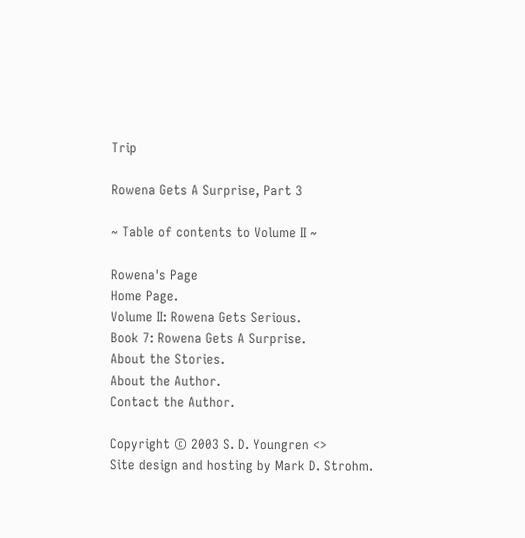Trip

Rowena Gets A Surprise, Part 3

~ Table of contents to Volume II ~

Rowena's Page
Home Page.
Volume II: Rowena Gets Serious.
Book 7: Rowena Gets A Surprise.
About the Stories.
About the Author.
Contact the Author.

Copyright © 2003 S. D. Youngren <>
Site design and hosting by Mark D. Strohm.